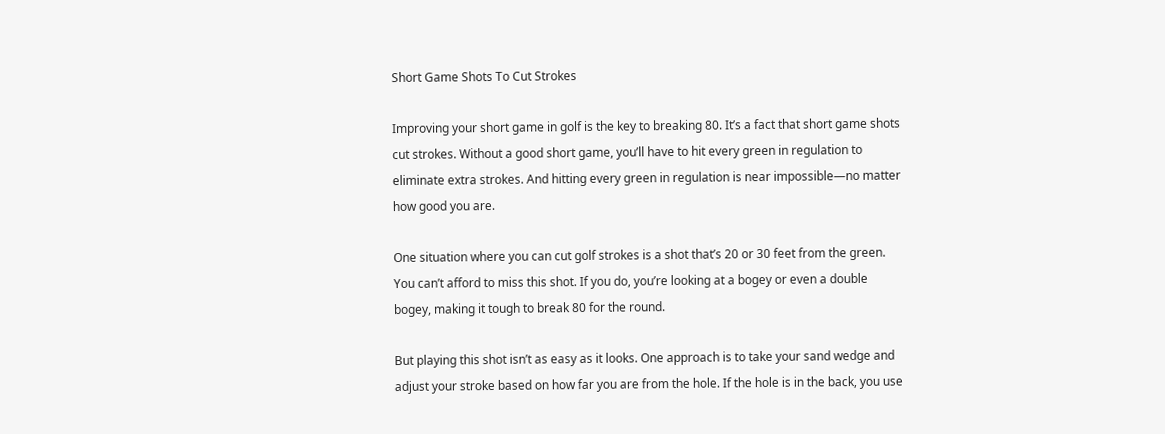Short Game Shots To Cut Strokes

Improving your short game in golf is the key to breaking 80. It’s a fact that short game shots cut strokes. Without a good short game, you’ll have to hit every green in regulation to eliminate extra strokes. And hitting every green in regulation is near impossible—no matter how good you are.

One situation where you can cut golf strokes is a shot that’s 20 or 30 feet from the green. You can’t afford to miss this shot. If you do, you’re looking at a bogey or even a double bogey, making it tough to break 80 for the round.

But playing this shot isn’t as easy as it looks. One approach is to take your sand wedge and adjust your stroke based on how far you are from the hole. If the hole is in the back, you use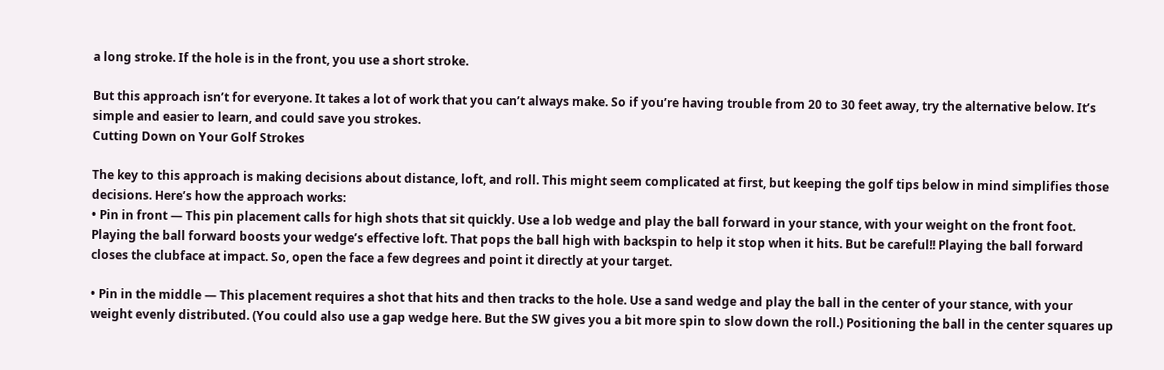a long stroke. If the hole is in the front, you use a short stroke.

But this approach isn’t for everyone. It takes a lot of work that you can’t always make. So if you’re having trouble from 20 to 30 feet away, try the alternative below. It’s simple and easier to learn, and could save you strokes.
Cutting Down on Your Golf Strokes

The key to this approach is making decisions about distance, loft, and roll. This might seem complicated at first, but keeping the golf tips below in mind simplifies those decisions. Here’s how the approach works:
• Pin in front — This pin placement calls for high shots that sit quickly. Use a lob wedge and play the ball forward in your stance, with your weight on the front foot. Playing the ball forward boosts your wedge’s effective loft. That pops the ball high with backspin to help it stop when it hits. But be careful!! Playing the ball forward closes the clubface at impact. So, open the face a few degrees and point it directly at your target.

• Pin in the middle — This placement requires a shot that hits and then tracks to the hole. Use a sand wedge and play the ball in the center of your stance, with your weight evenly distributed. (You could also use a gap wedge here. But the SW gives you a bit more spin to slow down the roll.) Positioning the ball in the center squares up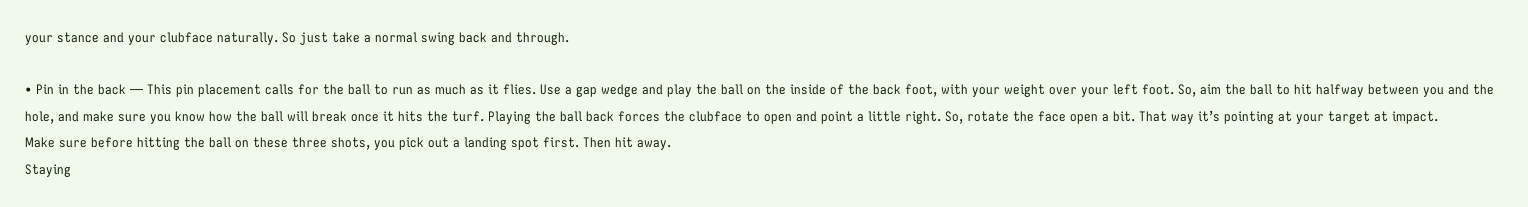your stance and your clubface naturally. So just take a normal swing back and through.

• Pin in the back — This pin placement calls for the ball to run as much as it flies. Use a gap wedge and play the ball on the inside of the back foot, with your weight over your left foot. So, aim the ball to hit halfway between you and the hole, and make sure you know how the ball will break once it hits the turf. Playing the ball back forces the clubface to open and point a little right. So, rotate the face open a bit. That way it’s pointing at your target at impact.
Make sure before hitting the ball on these three shots, you pick out a landing spot first. Then hit away.
Staying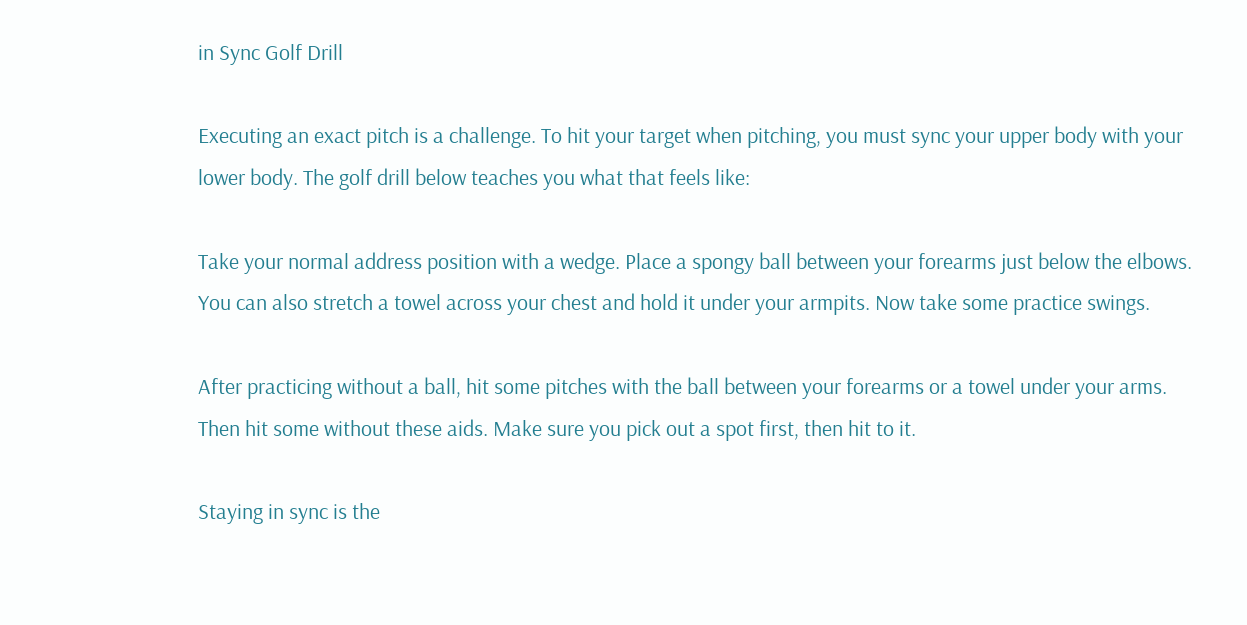in Sync Golf Drill

Executing an exact pitch is a challenge. To hit your target when pitching, you must sync your upper body with your lower body. The golf drill below teaches you what that feels like:

Take your normal address position with a wedge. Place a spongy ball between your forearms just below the elbows. You can also stretch a towel across your chest and hold it under your armpits. Now take some practice swings.

After practicing without a ball, hit some pitches with the ball between your forearms or a towel under your arms. Then hit some without these aids. Make sure you pick out a spot first, then hit to it.

Staying in sync is the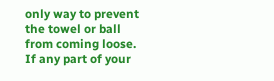only way to prevent the towel or ball from coming loose. If any part of your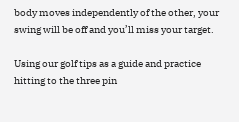body moves independently of the other, your swing will be off and you’ll miss your target.

Using our golf tips as a guide and practice hitting to the three pin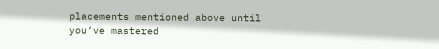placements mentioned above until you’ve mastered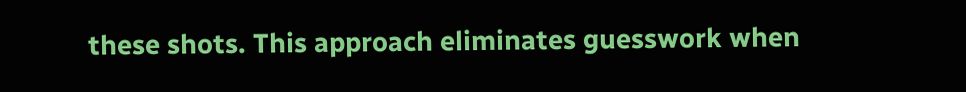these shots. This approach eliminates guesswork when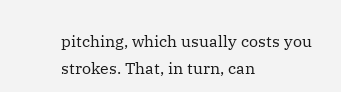pitching, which usually costs you strokes. That, in turn, can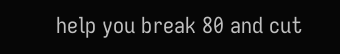help you break 80 and cut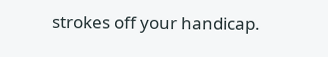strokes off your handicap.